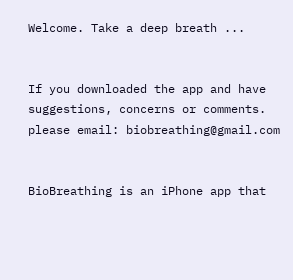Welcome. Take a deep breath ...


If you downloaded the app and have suggestions, concerns or comments. please email: biobreathing@gmail.com


BioBreathing is an iPhone app that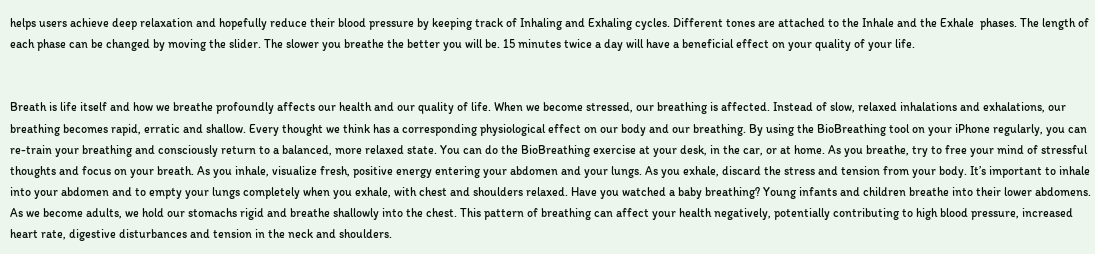helps users achieve deep relaxation and hopefully reduce their blood pressure by keeping track of Inhaling and Exhaling cycles. Different tones are attached to the Inhale and the Exhale  phases. The length of each phase can be changed by moving the slider. The slower you breathe the better you will be. 15 minutes twice a day will have a beneficial effect on your quality of your life.


Breath is life itself and how we breathe profoundly affects our health and our quality of life. When we become stressed, our breathing is affected. Instead of slow, relaxed inhalations and exhalations, our breathing becomes rapid, erratic and shallow. Every thought we think has a corresponding physiological effect on our body and our breathing. By using the BioBreathing tool on your iPhone regularly, you can re-train your breathing and consciously return to a balanced, more relaxed state. You can do the BioBreathing exercise at your desk, in the car, or at home. As you breathe, try to free your mind of stressful thoughts and focus on your breath. As you inhale, visualize fresh, positive energy entering your abdomen and your lungs. As you exhale, discard the stress and tension from your body. It’s important to inhale into your abdomen and to empty your lungs completely when you exhale, with chest and shoulders relaxed. Have you watched a baby breathing? Young infants and children breathe into their lower abdomens. As we become adults, we hold our stomachs rigid and breathe shallowly into the chest. This pattern of breathing can affect your health negatively, potentially contributing to high blood pressure, increased heart rate, digestive disturbances and tension in the neck and shoulders.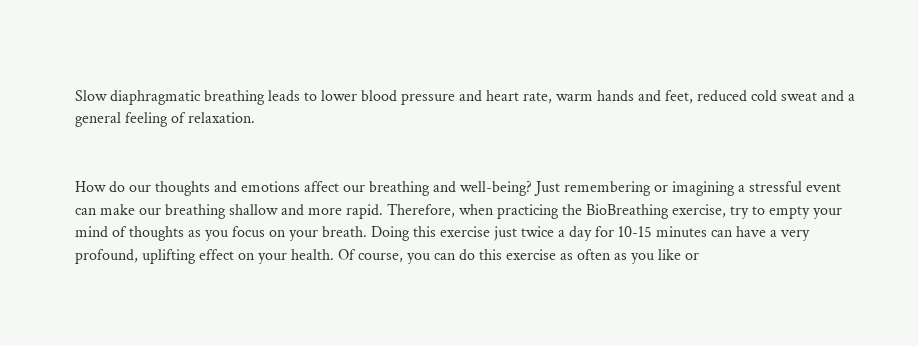Slow diaphragmatic breathing leads to lower blood pressure and heart rate, warm hands and feet, reduced cold sweat and a general feeling of relaxation.


How do our thoughts and emotions affect our breathing and well-being? Just remembering or imagining a stressful event can make our breathing shallow and more rapid. Therefore, when practicing the BioBreathing exercise, try to empty your mind of thoughts as you focus on your breath. Doing this exercise just twice a day for 10-15 minutes can have a very profound, uplifting effect on your health. Of course, you can do this exercise as often as you like or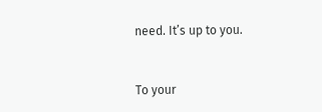need. It’s up to you.


To your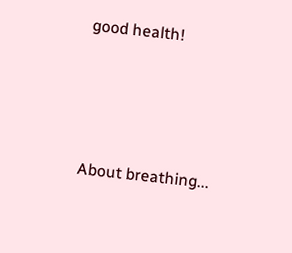good health!







About breathing...